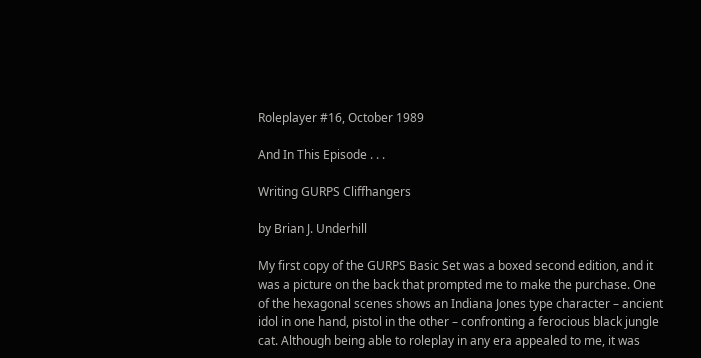Roleplayer #16, October 1989

And In This Episode . . .

Writing GURPS Cliffhangers

by Brian J. Underhill

My first copy of the GURPS Basic Set was a boxed second edition, and it was a picture on the back that prompted me to make the purchase. One of the hexagonal scenes shows an Indiana Jones type character – ancient idol in one hand, pistol in the other – confronting a ferocious black jungle cat. Although being able to roleplay in any era appealed to me, it was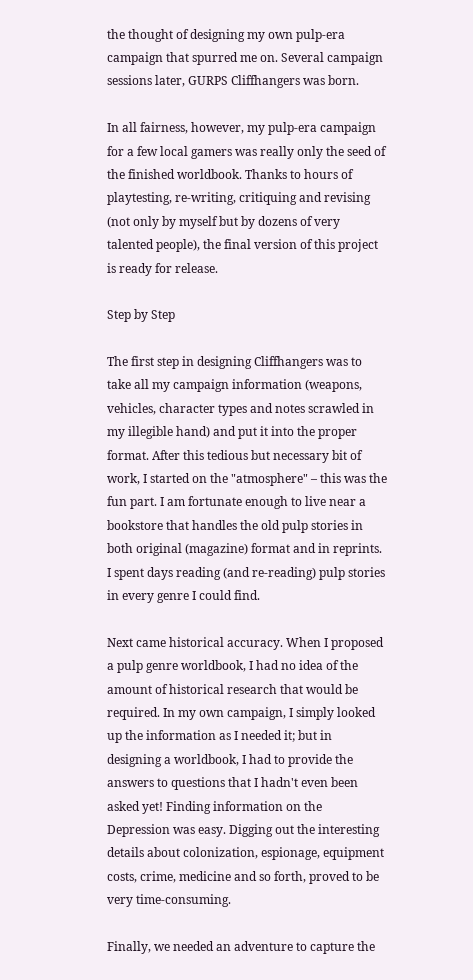the thought of designing my own pulp-era campaign that spurred me on. Several campaign sessions later, GURPS Cliffhangers was born.

In all fairness, however, my pulp-era campaign for a few local gamers was really only the seed of the finished worldbook. Thanks to hours of playtesting, re-writing, critiquing and revising (not only by myself but by dozens of very talented people), the final version of this project is ready for release.

Step by Step

The first step in designing Cliffhangers was to take all my campaign information (weapons, vehicles, character types and notes scrawled in my illegible hand) and put it into the proper format. After this tedious but necessary bit of work, I started on the "atmosphere" – this was the fun part. I am fortunate enough to live near a bookstore that handles the old pulp stories in both original (magazine) format and in reprints. I spent days reading (and re-reading) pulp stories in every genre I could find.

Next came historical accuracy. When I proposed a pulp genre worldbook, I had no idea of the amount of historical research that would be required. In my own campaign, I simply looked up the information as I needed it; but in designing a worldbook, I had to provide the answers to questions that I hadn't even been asked yet! Finding information on the Depression was easy. Digging out the interesting details about colonization, espionage, equipment costs, crime, medicine and so forth, proved to be very time-consuming.

Finally, we needed an adventure to capture the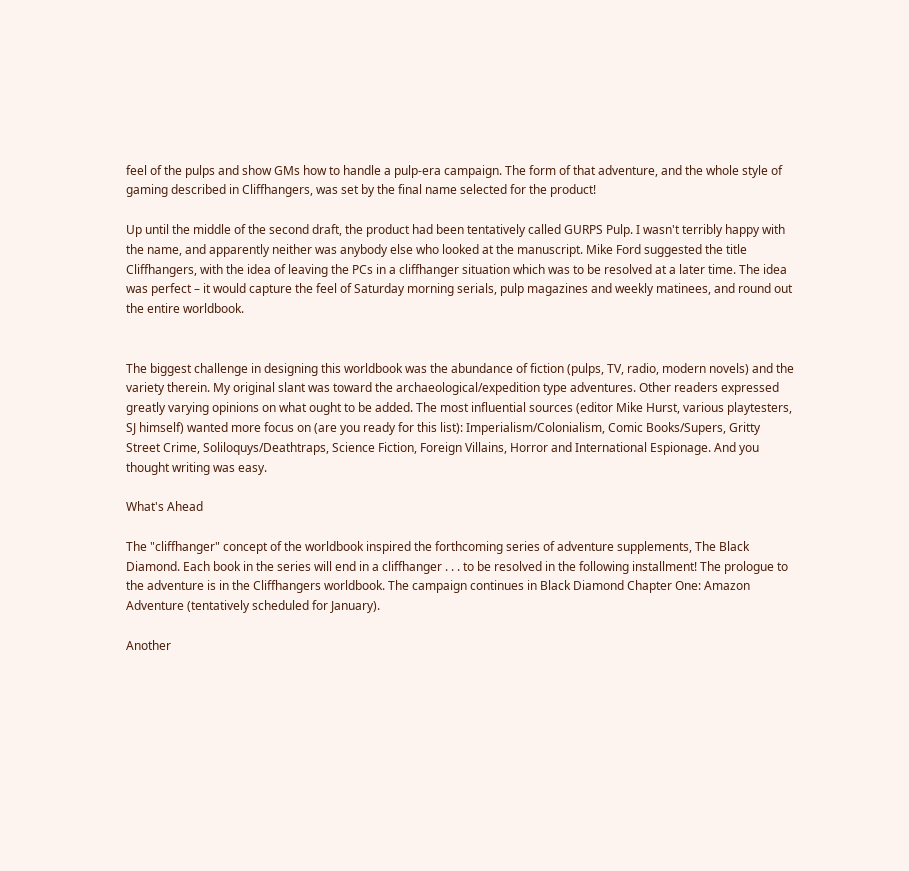feel of the pulps and show GMs how to handle a pulp-era campaign. The form of that adventure, and the whole style of gaming described in Cliffhangers, was set by the final name selected for the product!

Up until the middle of the second draft, the product had been tentatively called GURPS Pulp. I wasn't terribly happy with the name, and apparently neither was anybody else who looked at the manuscript. Mike Ford suggested the title Cliffhangers, with the idea of leaving the PCs in a cliffhanger situation which was to be resolved at a later time. The idea was perfect – it would capture the feel of Saturday morning serials, pulp magazines and weekly matinees, and round out the entire worldbook.


The biggest challenge in designing this worldbook was the abundance of fiction (pulps, TV, radio, modern novels) and the variety therein. My original slant was toward the archaeological/expedition type adventures. Other readers expressed greatly varying opinions on what ought to be added. The most influential sources (editor Mike Hurst, various playtesters, SJ himself) wanted more focus on (are you ready for this list): Imperialism/Colonialism, Comic Books/Supers, Gritty Street Crime, Soliloquys/Deathtraps, Science Fiction, Foreign Villains, Horror and International Espionage. And you thought writing was easy.

What's Ahead

The "cliffhanger" concept of the worldbook inspired the forthcoming series of adventure supplements, The Black Diamond. Each book in the series will end in a cliffhanger . . . to be resolved in the following installment! The prologue to the adventure is in the Cliffhangers worldbook. The campaign continues in Black Diamond Chapter One: Amazon Adventure (tentatively scheduled for January).

Another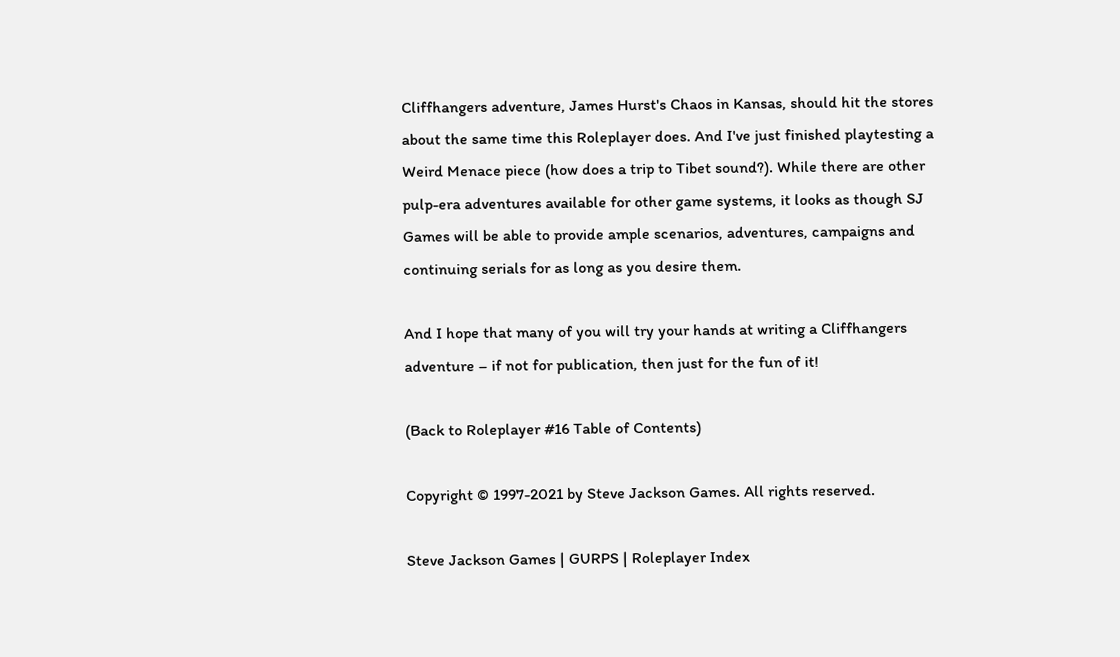Cliffhangers adventure, James Hurst's Chaos in Kansas, should hit the stores about the same time this Roleplayer does. And I've just finished playtesting a Weird Menace piece (how does a trip to Tibet sound?). While there are other pulp-era adventures available for other game systems, it looks as though SJ Games will be able to provide ample scenarios, adventures, campaigns and continuing serials for as long as you desire them.

And I hope that many of you will try your hands at writing a Cliffhangers adventure – if not for publication, then just for the fun of it!

(Back to Roleplayer #16 Table of Contents)

Copyright © 1997-2021 by Steve Jackson Games. All rights reserved.

Steve Jackson Games | GURPS | Roleplayer Index